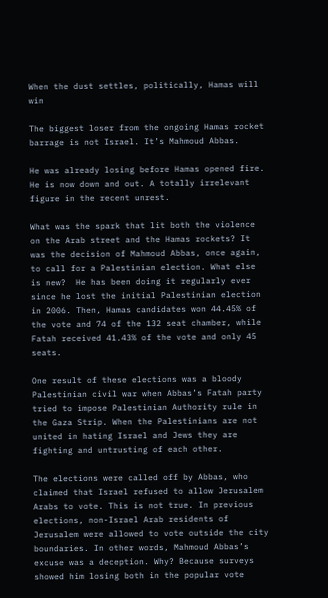When the dust settles, politically, Hamas will win

The biggest loser from the ongoing Hamas rocket barrage is not Israel. It’s Mahmoud Abbas.

He was already losing before Hamas opened fire. He is now down and out. A totally irrelevant figure in the recent unrest.

What was the spark that lit both the violence on the Arab street and the Hamas rockets? It was the decision of Mahmoud Abbas, once again, to call for a Palestinian election. What else is new?  He has been doing it regularly ever since he lost the initial Palestinian election in 2006. Then, Hamas candidates won 44.45% of the vote and 74 of the 132 seat chamber, while Fatah received 41.43% of the vote and only 45 seats.

One result of these elections was a bloody Palestinian civil war when Abbas’s Fatah party tried to impose Palestinian Authority rule in the Gaza Strip. When the Palestinians are not united in hating Israel and Jews they are fighting and untrusting of each other.

The elections were called off by Abbas, who claimed that Israel refused to allow Jerusalem Arabs to vote. This is not true. In previous elections, non-Israel Arab residents of Jerusalem were allowed to vote outside the city boundaries. In other words, Mahmoud Abbas’s excuse was a deception. Why? Because surveys showed him losing both in the popular vote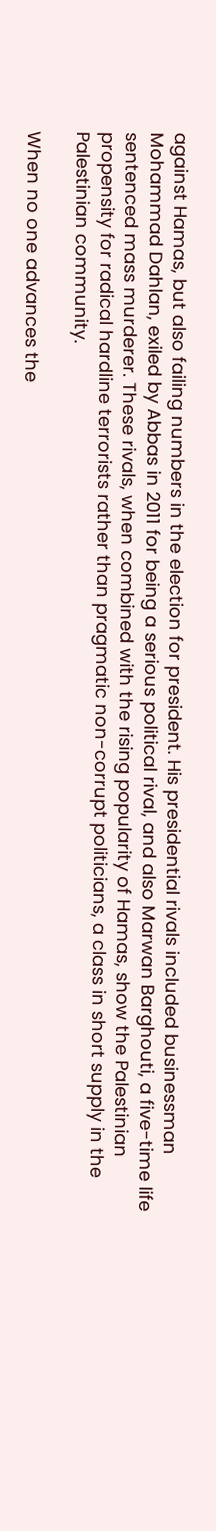against Hamas, but also failing numbers in the election for president. His presidential rivals included businessman Mohammad Dahlan, exiled by Abbas in 2011 for being a serious political rival, and also Marwan Barghouti, a five-time life sentenced mass murderer. These rivals, when combined with the rising popularity of Hamas, show the Palestinian propensity for radical hardline terrorists rather than pragmatic non-corrupt politicians, a class in short supply in the Palestinian community.

When no one advances the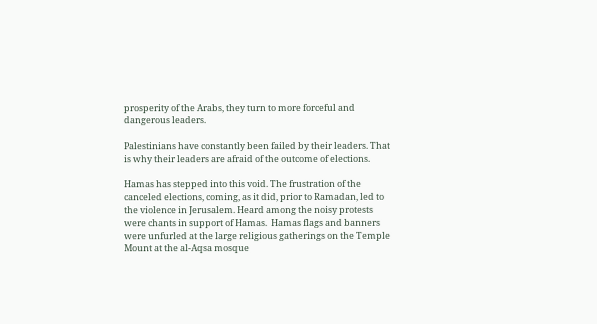prosperity of the Arabs, they turn to more forceful and dangerous leaders.

Palestinians have constantly been failed by their leaders. That is why their leaders are afraid of the outcome of elections.

Hamas has stepped into this void. The frustration of the canceled elections, coming, as it did, prior to Ramadan, led to the violence in Jerusalem. Heard among the noisy protests were chants in support of Hamas.  Hamas flags and banners were unfurled at the large religious gatherings on the Temple Mount at the al-Aqsa mosque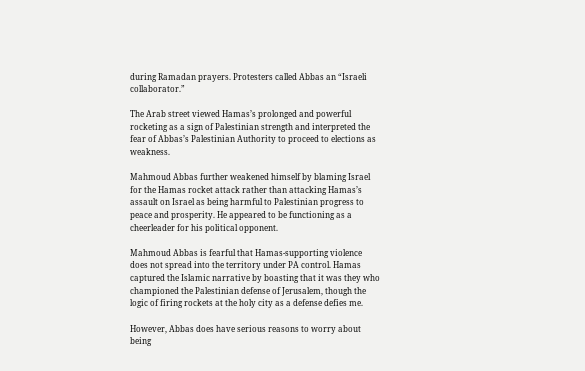during Ramadan prayers. Protesters called Abbas an “Israeli collaborator.”

The Arab street viewed Hamas’s prolonged and powerful rocketing as a sign of Palestinian strength and interpreted the fear of Abbas’s Palestinian Authority to proceed to elections as weakness.

Mahmoud Abbas further weakened himself by blaming Israel for the Hamas rocket attack rather than attacking Hamas’s assault on Israel as being harmful to Palestinian progress to peace and prosperity. He appeared to be functioning as a cheerleader for his political opponent.

Mahmoud Abbas is fearful that Hamas-supporting violence does not spread into the territory under PA control. Hamas captured the Islamic narrative by boasting that it was they who championed the Palestinian defense of Jerusalem, though the logic of firing rockets at the holy city as a defense defies me.

However, Abbas does have serious reasons to worry about being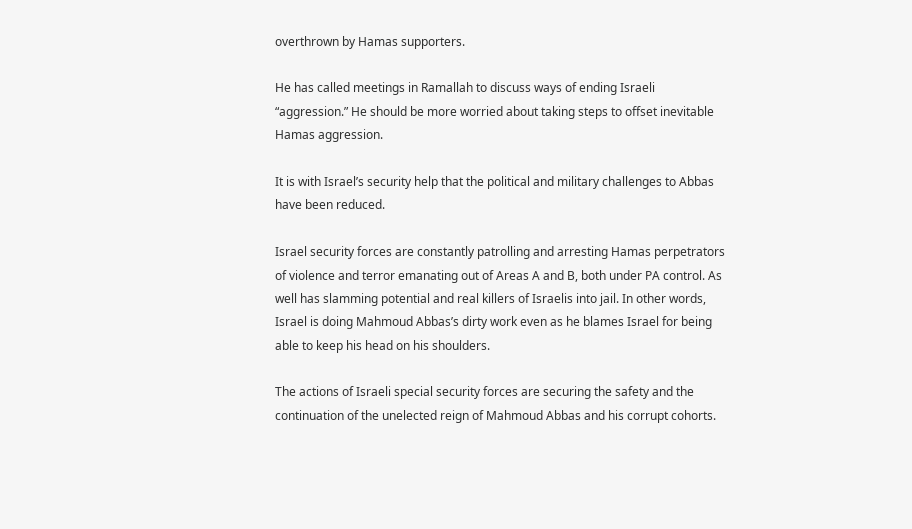overthrown by Hamas supporters.

He has called meetings in Ramallah to discuss ways of ending Israeli “aggression.” He should be more worried about taking steps to offset inevitable Hamas aggression.

It is with Israel’s security help that the political and military challenges to Abbas have been reduced.

Israel security forces are constantly patrolling and arresting Hamas perpetrators of violence and terror emanating out of Areas A and B, both under PA control. As well has slamming potential and real killers of Israelis into jail. In other words, Israel is doing Mahmoud Abbas’s dirty work even as he blames Israel for being able to keep his head on his shoulders.

The actions of Israeli special security forces are securing the safety and the continuation of the unelected reign of Mahmoud Abbas and his corrupt cohorts.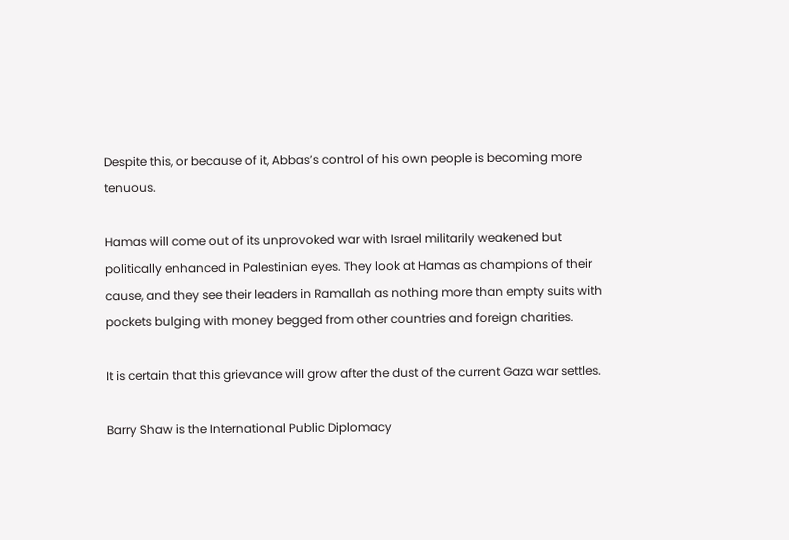Despite this, or because of it, Abbas’s control of his own people is becoming more tenuous.

Hamas will come out of its unprovoked war with Israel militarily weakened but politically enhanced in Palestinian eyes. They look at Hamas as champions of their cause, and they see their leaders in Ramallah as nothing more than empty suits with pockets bulging with money begged from other countries and foreign charities.

It is certain that this grievance will grow after the dust of the current Gaza war settles.

Barry Shaw is the International Public Diplomacy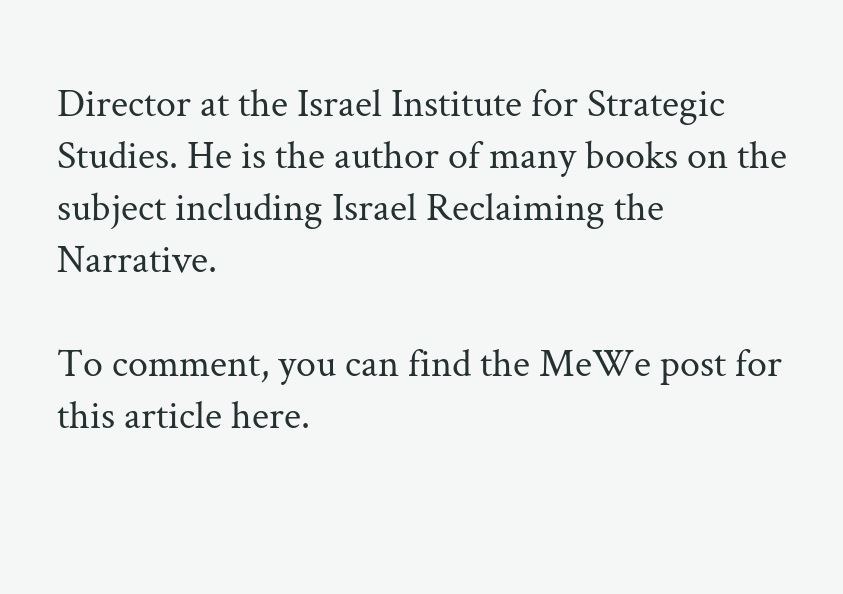Director at the Israel Institute for Strategic Studies. He is the author of many books on the subject including Israel Reclaiming the Narrative.

To comment, you can find the MeWe post for this article here.